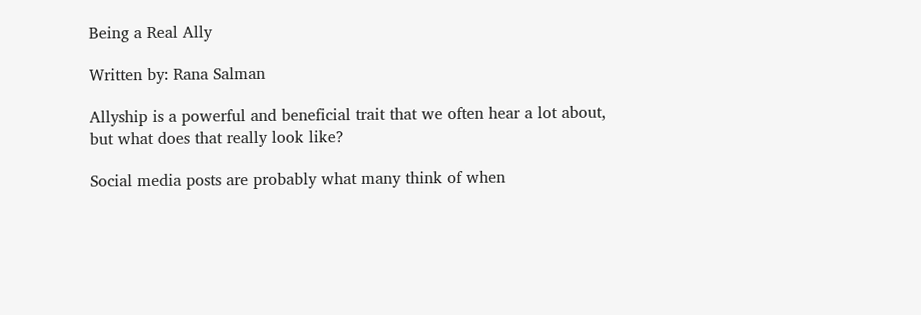Being a Real Ally

Written by: Rana Salman

Allyship is a powerful and beneficial trait that we often hear a lot about, but what does that really look like?

Social media posts are probably what many think of when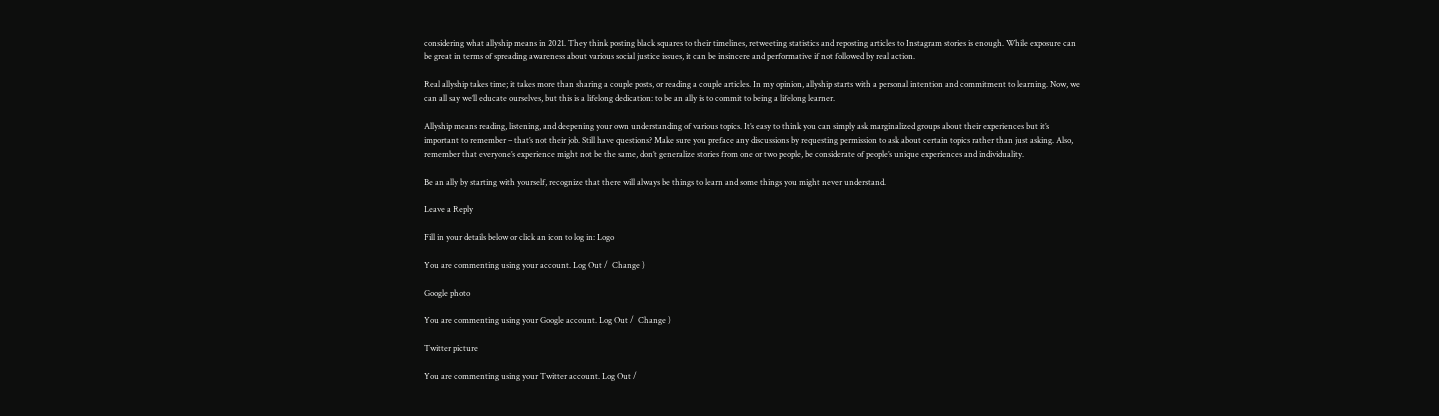considering what allyship means in 2021. They think posting black squares to their timelines, retweeting statistics and reposting articles to Instagram stories is enough. While exposure can be great in terms of spreading awareness about various social justice issues, it can be insincere and performative if not followed by real action.

Real allyship takes time; it takes more than sharing a couple posts, or reading a couple articles. In my opinion, allyship starts with a personal intention and commitment to learning. Now, we can all say we’ll educate ourselves, but this is a lifelong dedication: to be an ally is to commit to being a lifelong learner.

Allyship means reading, listening, and deepening your own understanding of various topics. It’s easy to think you can simply ask marginalized groups about their experiences but it’s important to remember – that’s not their job. Still have questions? Make sure you preface any discussions by requesting permission to ask about certain topics rather than just asking. Also, remember that everyone’s experience might not be the same, don’t generalize stories from one or two people, be considerate of people’s unique experiences and individuality.

Be an ally by starting with yourself, recognize that there will always be things to learn and some things you might never understand.

Leave a Reply

Fill in your details below or click an icon to log in: Logo

You are commenting using your account. Log Out /  Change )

Google photo

You are commenting using your Google account. Log Out /  Change )

Twitter picture

You are commenting using your Twitter account. Log Out /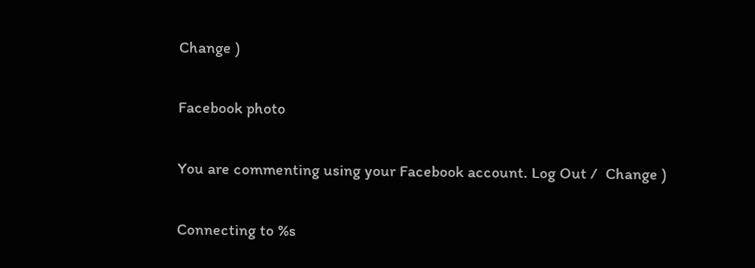Change )

Facebook photo

You are commenting using your Facebook account. Log Out /  Change )

Connecting to %s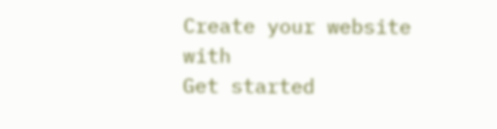Create your website with
Get started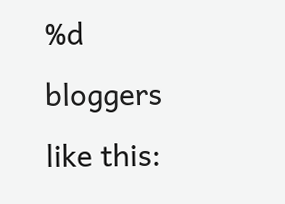%d bloggers like this: